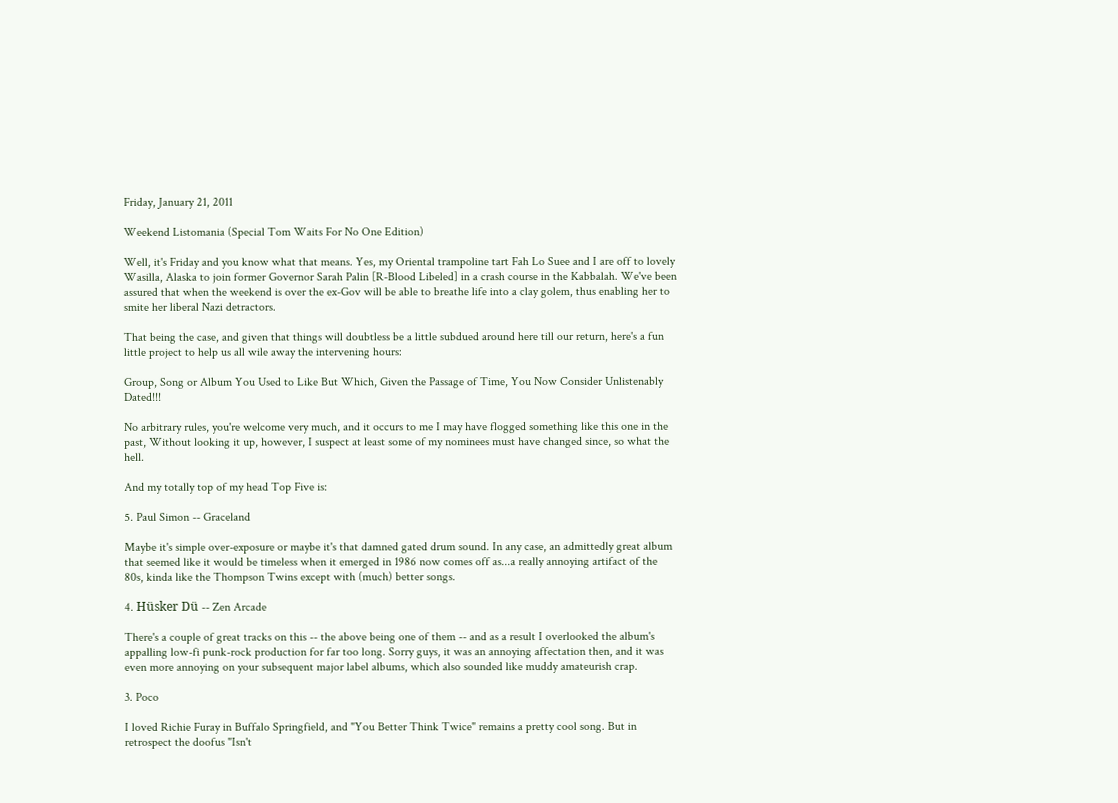Friday, January 21, 2011

Weekend Listomania (Special Tom Waits For No One Edition)

Well, it's Friday and you know what that means. Yes, my Oriental trampoline tart Fah Lo Suee and I are off to lovely Wasilla, Alaska to join former Governor Sarah Palin [R-Blood Libeled] in a crash course in the Kabbalah. We've been assured that when the weekend is over the ex-Gov will be able to breathe life into a clay golem, thus enabling her to smite her liberal Nazi detractors.

That being the case, and given that things will doubtless be a little subdued around here till our return, here's a fun little project to help us all wile away the intervening hours:

Group, Song or Album You Used to Like But Which, Given the Passage of Time, You Now Consider Unlistenably Dated!!!

No arbitrary rules, you're welcome very much, and it occurs to me I may have flogged something like this one in the past, Without looking it up, however, I suspect at least some of my nominees must have changed since, so what the hell.

And my totally top of my head Top Five is:

5. Paul Simon -- Graceland

Maybe it's simple over-exposure or maybe it's that damned gated drum sound. In any case, an admittedly great album that seemed like it would be timeless when it emerged in 1986 now comes off as...a really annoying artifact of the 80s, kinda like the Thompson Twins except with (much) better songs.

4. Hüsker Dü -- Zen Arcade

There's a couple of great tracks on this -- the above being one of them -- and as a result I overlooked the album's appalling low-fi punk-rock production for far too long. Sorry guys, it was an annoying affectation then, and it was even more annoying on your subsequent major label albums, which also sounded like muddy amateurish crap.

3. Poco

I loved Richie Furay in Buffalo Springfield, and "You Better Think Twice" remains a pretty cool song. But in retrospect the doofus "Isn't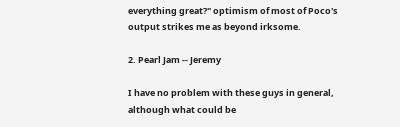everything great?" optimism of most of Poco's output strikes me as beyond irksome.

2. Pearl Jam -- Jeremy

I have no problem with these guys in general, although what could be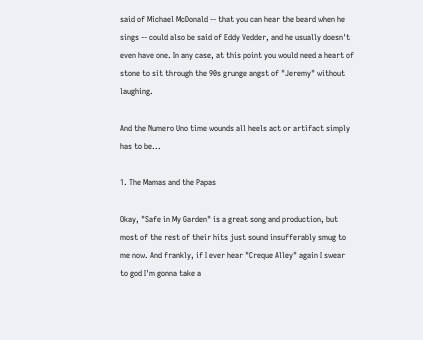said of Michael McDonald -- that you can hear the beard when he sings -- could also be said of Eddy Vedder, and he usually doesn't even have one. In any case, at this point you would need a heart of stone to sit through the 90s grunge angst of "Jeremy" without laughing.

And the Numero Uno time wounds all heels act or artifact simply has to be...

1. The Mamas and the Papas

Okay, "Safe in My Garden" is a great song and production, but most of the rest of their hits just sound insufferably smug to me now. And frankly, if I ever hear "Creque Alley" again I swear to god I'm gonna take a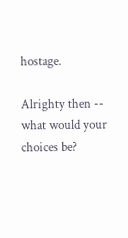hostage.

Alrighty then -- what would your choices be?